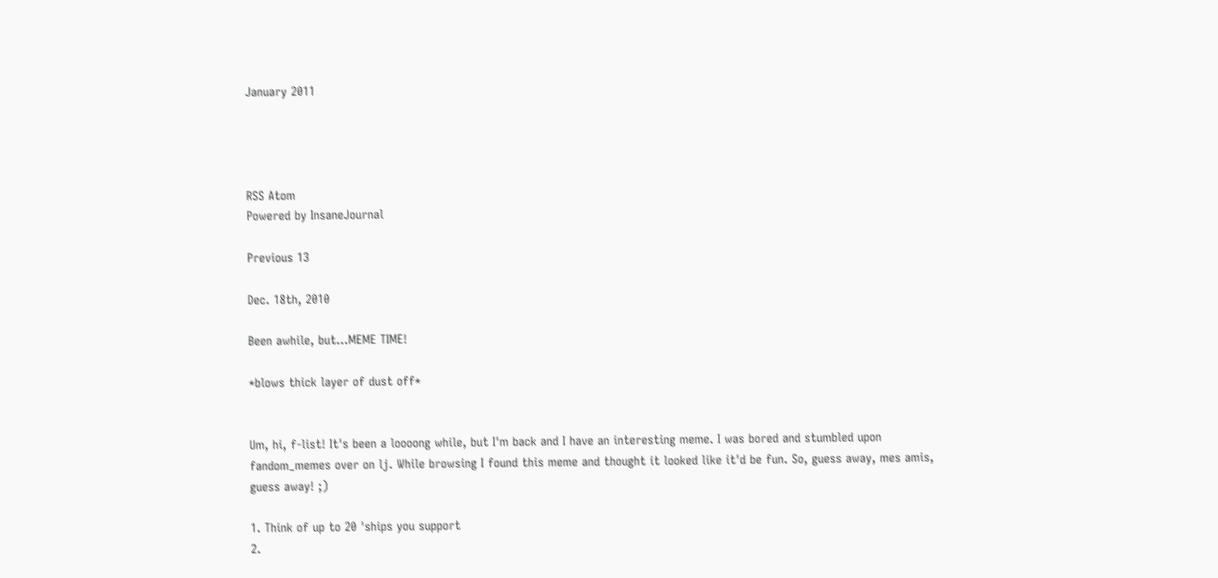January 2011




RSS Atom
Powered by InsaneJournal

Previous 13

Dec. 18th, 2010

Been awhile, but...MEME TIME!

*blows thick layer of dust off*


Um, hi, f-list! It's been a loooong while, but I'm back and I have an interesting meme. I was bored and stumbled upon fandom_memes over on lj. While browsing I found this meme and thought it looked like it'd be fun. So, guess away, mes amis, guess away! ;)

1. Think of up to 20 'ships you support
2.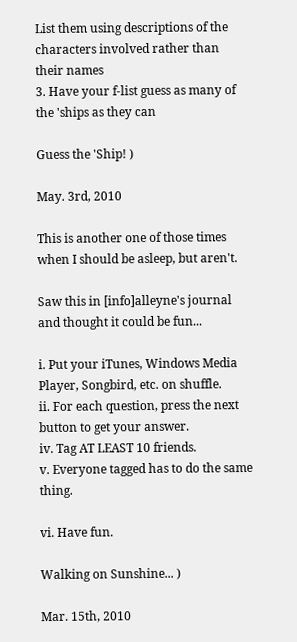List them using descriptions of the characters involved rather than their names
3. Have your f-list guess as many of the 'ships as they can

Guess the 'Ship! )

May. 3rd, 2010

This is another one of those times when I should be asleep, but aren't.

Saw this in [info]alleyne's journal and thought it could be fun...

i. Put your iTunes, Windows Media Player, Songbird, etc. on shuffle.
ii. For each question, press the next button to get your answer.
iv. Tag AT LEAST 10 friends.
v. Everyone tagged has to do the same thing.

vi. Have fun.

Walking on Sunshine... )

Mar. 15th, 2010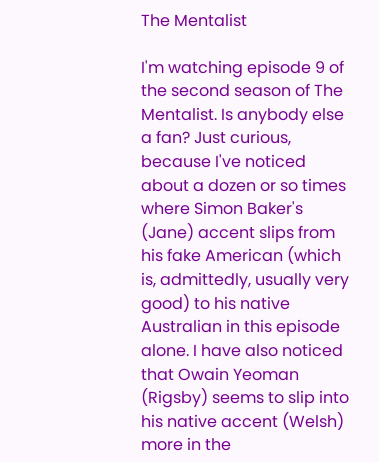The Mentalist

I'm watching episode 9 of the second season of The Mentalist. Is anybody else a fan? Just curious, because I've noticed about a dozen or so times where Simon Baker's (Jane) accent slips from his fake American (which is, admittedly, usually very good) to his native Australian in this episode alone. I have also noticed that Owain Yeoman (Rigsby) seems to slip into his native accent (Welsh) more in the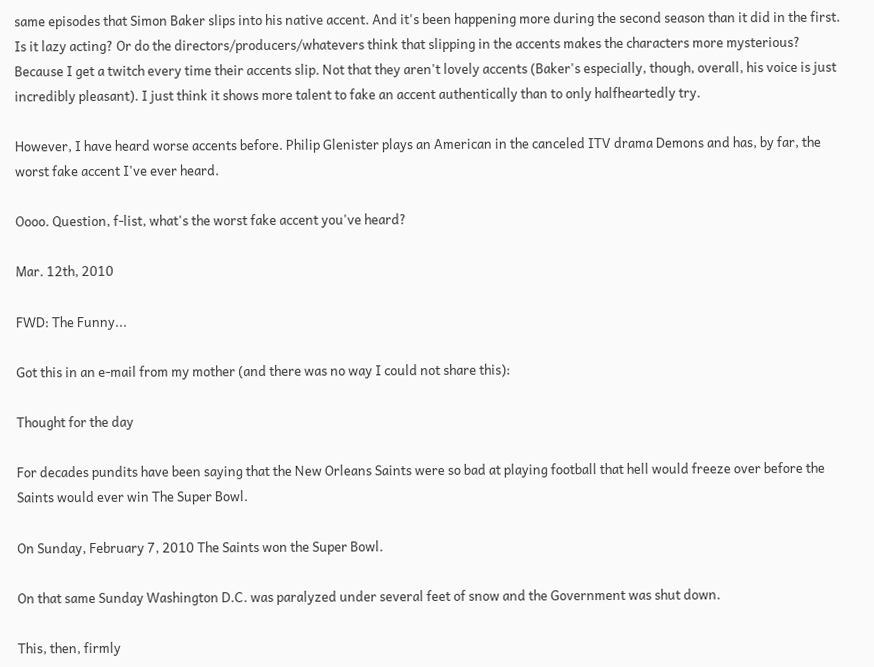same episodes that Simon Baker slips into his native accent. And it's been happening more during the second season than it did in the first. Is it lazy acting? Or do the directors/producers/whatevers think that slipping in the accents makes the characters more mysterious? Because I get a twitch every time their accents slip. Not that they aren't lovely accents (Baker's especially, though, overall, his voice is just incredibly pleasant). I just think it shows more talent to fake an accent authentically than to only halfheartedly try.

However, I have heard worse accents before. Philip Glenister plays an American in the canceled ITV drama Demons and has, by far, the worst fake accent I've ever heard.

Oooo. Question, f-list, what's the worst fake accent you've heard?

Mar. 12th, 2010

FWD: The Funny...

Got this in an e-mail from my mother (and there was no way I could not share this):

Thought for the day

For decades pundits have been saying that the New Orleans Saints were so bad at playing football that hell would freeze over before the Saints would ever win The Super Bowl.

On Sunday, February 7, 2010 The Saints won the Super Bowl.

On that same Sunday Washington D.C. was paralyzed under several feet of snow and the Government was shut down.

This, then, firmly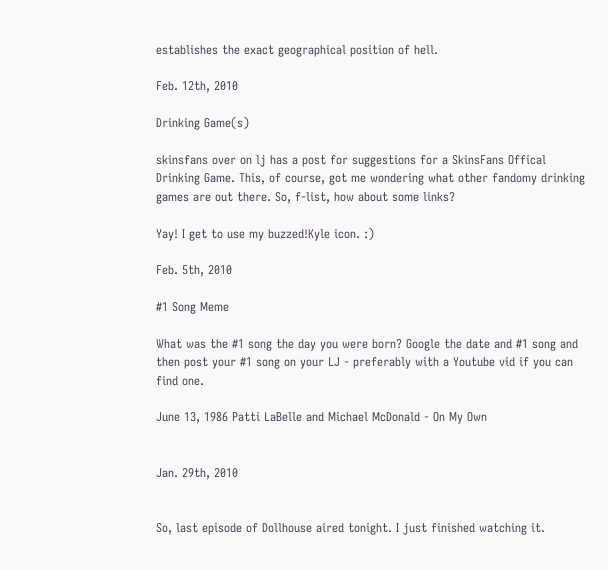establishes the exact geographical position of hell.

Feb. 12th, 2010

Drinking Game(s)

skinsfans over on lj has a post for suggestions for a SkinsFans Offical Drinking Game. This, of course, got me wondering what other fandomy drinking games are out there. So, f-list, how about some links?

Yay! I get to use my buzzed!Kyle icon. :)

Feb. 5th, 2010

#1 Song Meme

What was the #1 song the day you were born? Google the date and #1 song and then post your #1 song on your LJ - preferably with a Youtube vid if you can find one.

June 13, 1986 Patti LaBelle and Michael McDonald - On My Own


Jan. 29th, 2010


So, last episode of Dollhouse aired tonight. I just finished watching it.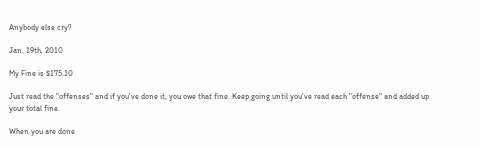Anybody else cry?

Jan. 19th, 2010

My Fine is $175.10

Just read the "offenses" and if you've done it, you owe that fine. Keep going until you've read each "offense" and added up your total fine.

When you are done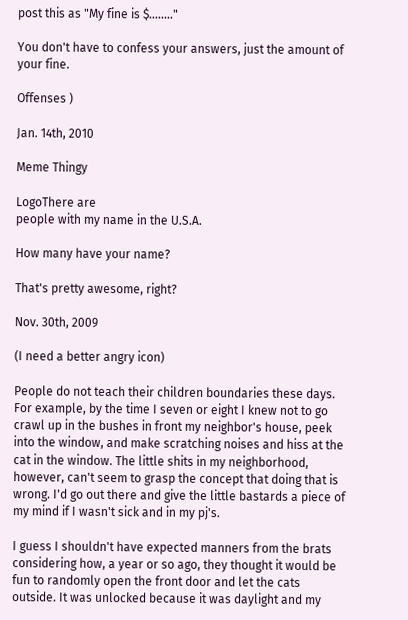post this as "My fine is $........"

You don't have to confess your answers, just the amount of your fine.

Offenses )

Jan. 14th, 2010

Meme Thingy

LogoThere are
people with my name in the U.S.A.

How many have your name?

That's pretty awesome, right?

Nov. 30th, 2009

(I need a better angry icon)

People do not teach their children boundaries these days. For example, by the time I seven or eight I knew not to go crawl up in the bushes in front my neighbor's house, peek into the window, and make scratching noises and hiss at the cat in the window. The little shits in my neighborhood, however, can't seem to grasp the concept that doing that is wrong. I'd go out there and give the little bastards a piece of my mind if I wasn't sick and in my pj's.

I guess I shouldn't have expected manners from the brats considering how, a year or so ago, they thought it would be fun to randomly open the front door and let the cats outside. It was unlocked because it was daylight and my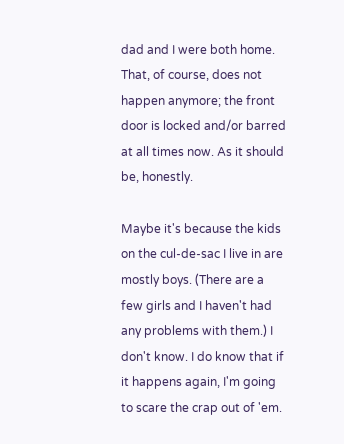dad and I were both home. That, of course, does not happen anymore; the front door is locked and/or barred at all times now. As it should be, honestly.

Maybe it's because the kids on the cul-de-sac I live in are mostly boys. (There are a few girls and I haven't had any problems with them.) I don't know. I do know that if it happens again, I'm going to scare the crap out of 'em.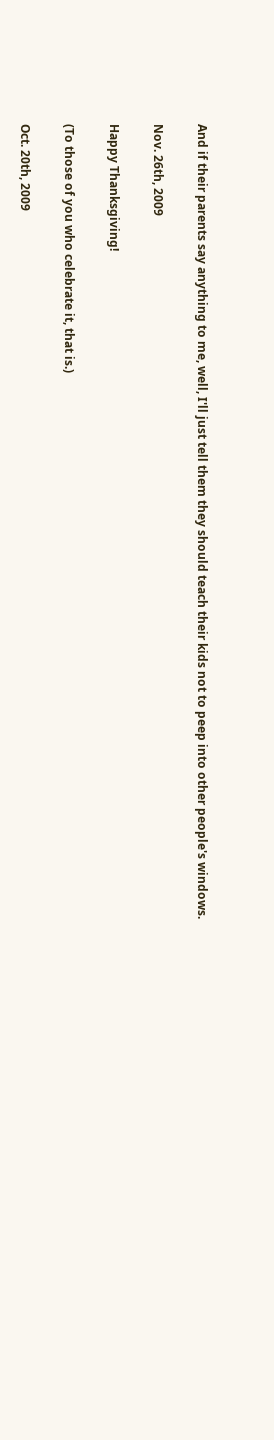And if their parents say anything to me, well, I'll just tell them they should teach their kids not to peep into other people's windows.

Nov. 26th, 2009

Happy Thanksgiving!

(To those of you who celebrate it, that is.)

Oct. 20th, 2009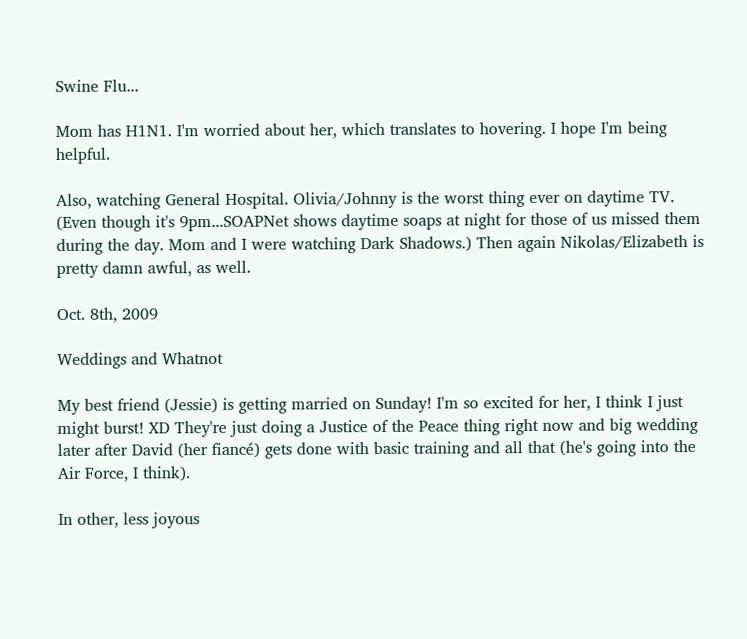Swine Flu...

Mom has H1N1. I'm worried about her, which translates to hovering. I hope I'm being helpful.

Also, watching General Hospital. Olivia/Johnny is the worst thing ever on daytime TV. (Even though it's 9pm...SOAPNet shows daytime soaps at night for those of us missed them during the day. Mom and I were watching Dark Shadows.) Then again Nikolas/Elizabeth is pretty damn awful, as well.

Oct. 8th, 2009

Weddings and Whatnot

My best friend (Jessie) is getting married on Sunday! I'm so excited for her, I think I just might burst! XD They're just doing a Justice of the Peace thing right now and big wedding later after David (her fiancé) gets done with basic training and all that (he's going into the Air Force, I think).

In other, less joyous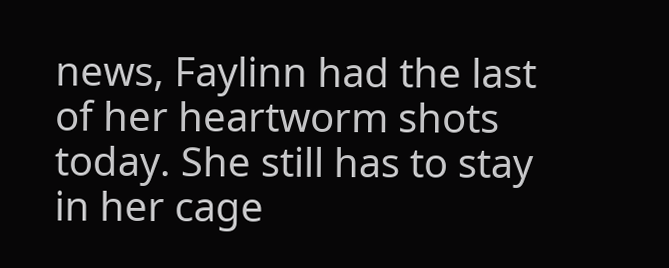news, Faylinn had the last of her heartworm shots today. She still has to stay in her cage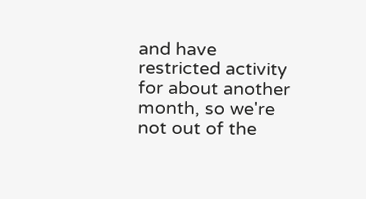and have restricted activity for about another month, so we're not out of the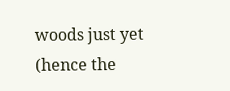woods just yet (hence the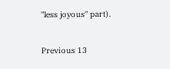"less joyous" part).

Previous 13